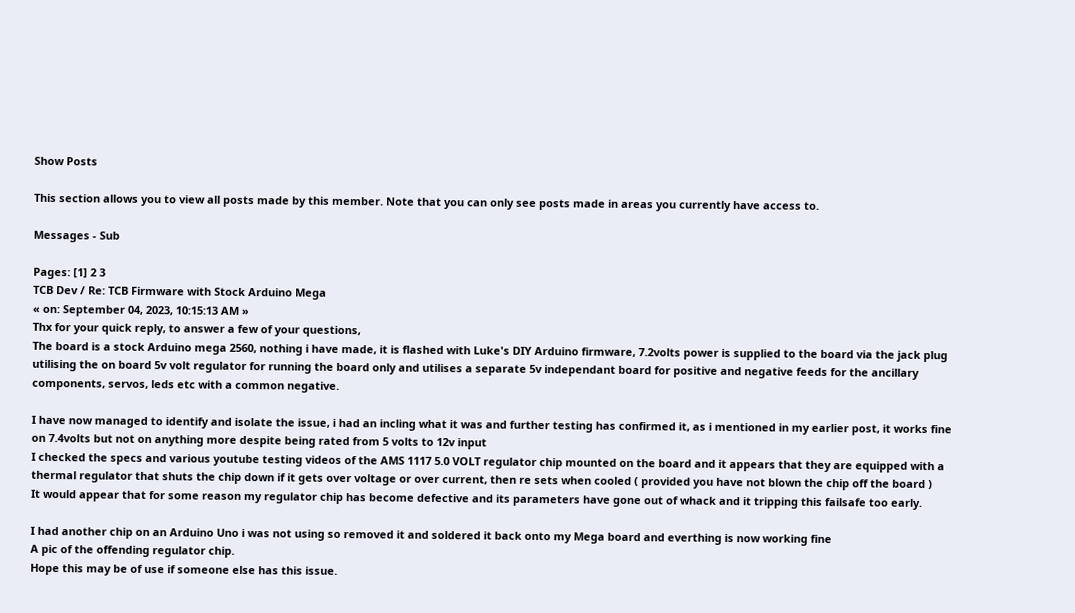Show Posts

This section allows you to view all posts made by this member. Note that you can only see posts made in areas you currently have access to.

Messages - Sub

Pages: [1] 2 3
TCB Dev / Re: TCB Firmware with Stock Arduino Mega
« on: September 04, 2023, 10:15:13 AM »
Thx for your quick reply, to answer a few of your questions,
The board is a stock Arduino mega 2560, nothing i have made, it is flashed with Luke's DIY Arduino firmware, 7.2volts power is supplied to the board via the jack plug utilising the on board 5v volt regulator for running the board only and utilises a separate 5v independant board for positive and negative feeds for the ancillary components, servos, leds etc with a common negative.

I have now managed to identify and isolate the issue, i had an incling what it was and further testing has confirmed it, as i mentioned in my earlier post, it works fine on 7.4volts but not on anything more despite being rated from 5 volts to 12v input
I checked the specs and various youtube testing videos of the AMS 1117 5.0 VOLT regulator chip mounted on the board and it appears that they are equipped with a thermal regulator that shuts the chip down if it gets over voltage or over current, then re sets when cooled ( provided you have not blown the chip off the board )
It would appear that for some reason my regulator chip has become defective and its parameters have gone out of whack and it tripping this failsafe too early.

I had another chip on an Arduino Uno i was not using so removed it and soldered it back onto my Mega board and everthing is now working fine
A pic of the offending regulator chip.
Hope this may be of use if someone else has this issue.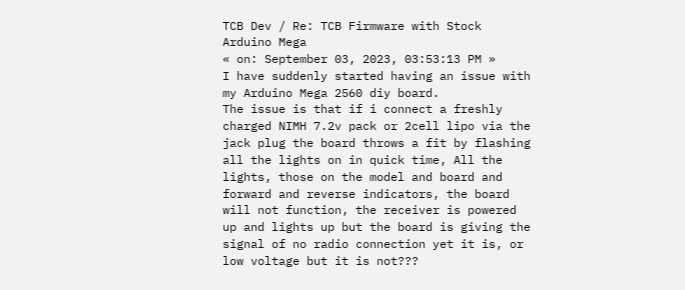TCB Dev / Re: TCB Firmware with Stock Arduino Mega
« on: September 03, 2023, 03:53:13 PM »
I have suddenly started having an issue with my Arduino Mega 2560 diy board.
The issue is that if i connect a freshly charged NIMH 7.2v pack or 2cell lipo via the jack plug the board throws a fit by flashing all the lights on in quick time, All the lights, those on the model and board and forward and reverse indicators, the board will not function, the receiver is powered up and lights up but the board is giving the signal of no radio connection yet it is, or low voltage but it is not???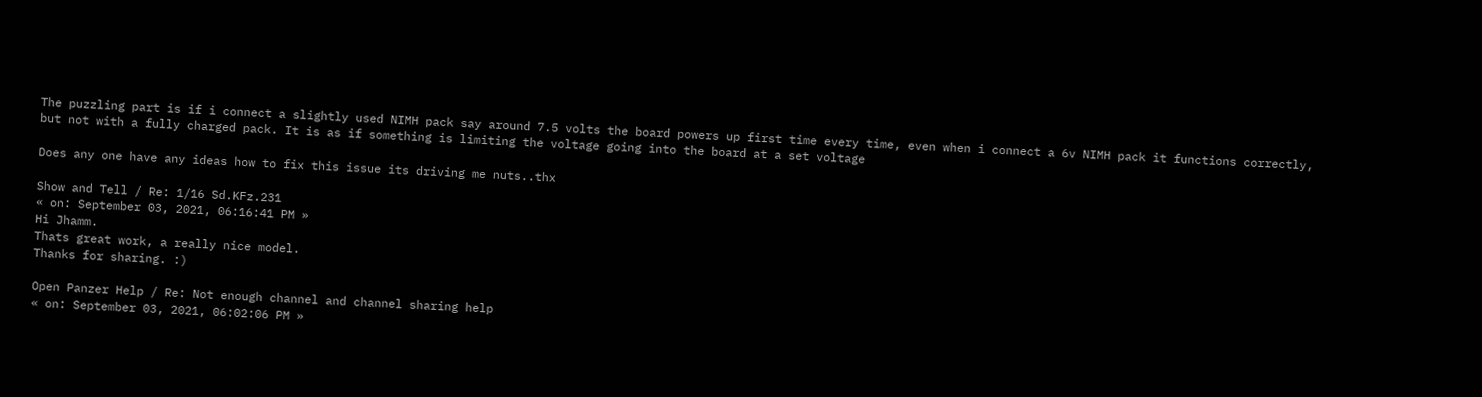The puzzling part is if i connect a slightly used NIMH pack say around 7.5 volts the board powers up first time every time, even when i connect a 6v NIMH pack it functions correctly, but not with a fully charged pack. It is as if something is limiting the voltage going into the board at a set voltage

Does any one have any ideas how to fix this issue its driving me nuts..thx

Show and Tell / Re: 1/16 Sd.KFz.231
« on: September 03, 2021, 06:16:41 PM »
Hi Jhamm.
Thats great work, a really nice model.
Thanks for sharing. :)

Open Panzer Help / Re: Not enough channel and channel sharing help
« on: September 03, 2021, 06:02:06 PM »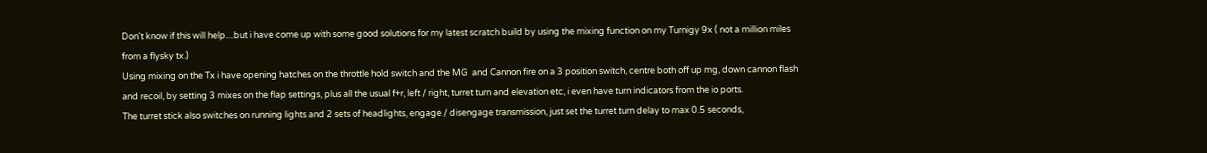Don't know if this will help....but i have come up with some good solutions for my latest scratch build by using the mixing function on my Turnigy 9x ( not a million miles from a flysky tx.)
Using mixing on the Tx i have opening hatches on the throttle hold switch and the MG  and Cannon fire on a 3 position switch, centre both off up mg, down cannon flash and recoil, by setting 3 mixes on the flap settings, plus all the usual f+r, left / right, turret turn and elevation etc, i even have turn indicators from the io ports.
The turret stick also switches on running lights and 2 sets of headlights, engage / disengage transmission, just set the turret turn delay to max 0.5 seconds,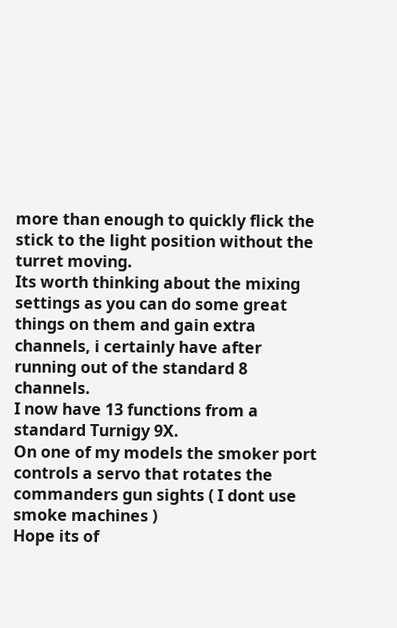more than enough to quickly flick the stick to the light position without the turret moving.
Its worth thinking about the mixing settings as you can do some great things on them and gain extra channels, i certainly have after running out of the standard 8 channels.
I now have 13 functions from a standard Turnigy 9X.
On one of my models the smoker port controls a servo that rotates the commanders gun sights ( I dont use smoke machines )
Hope its of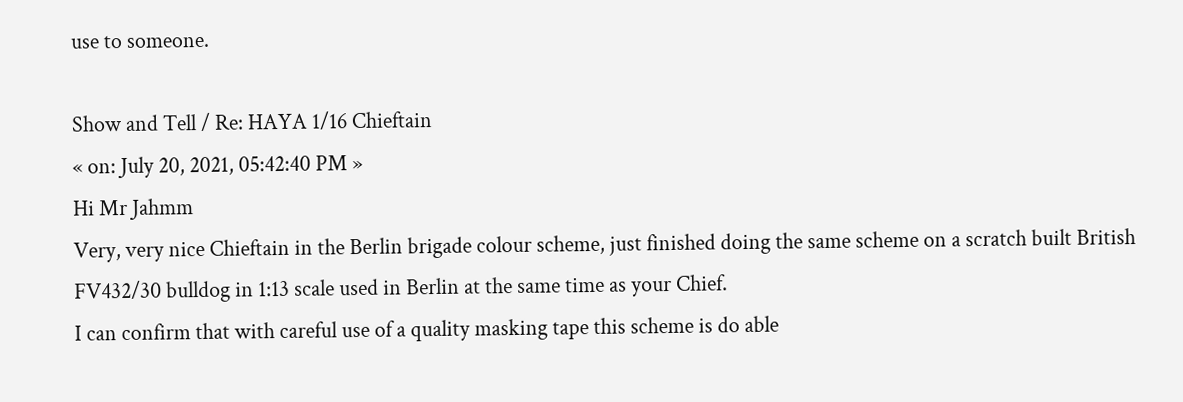use to someone.

Show and Tell / Re: HAYA 1/16 Chieftain
« on: July 20, 2021, 05:42:40 PM »
Hi Mr Jahmm
Very, very nice Chieftain in the Berlin brigade colour scheme, just finished doing the same scheme on a scratch built British FV432/30 bulldog in 1:13 scale used in Berlin at the same time as your Chief.
I can confirm that with careful use of a quality masking tape this scheme is do able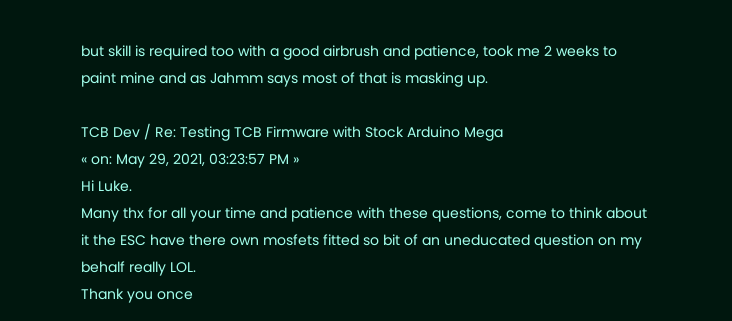but skill is required too with a good airbrush and patience, took me 2 weeks to paint mine and as Jahmm says most of that is masking up.

TCB Dev / Re: Testing TCB Firmware with Stock Arduino Mega
« on: May 29, 2021, 03:23:57 PM »
Hi Luke.
Many thx for all your time and patience with these questions, come to think about it the ESC have there own mosfets fitted so bit of an uneducated question on my behalf really LOL.
Thank you once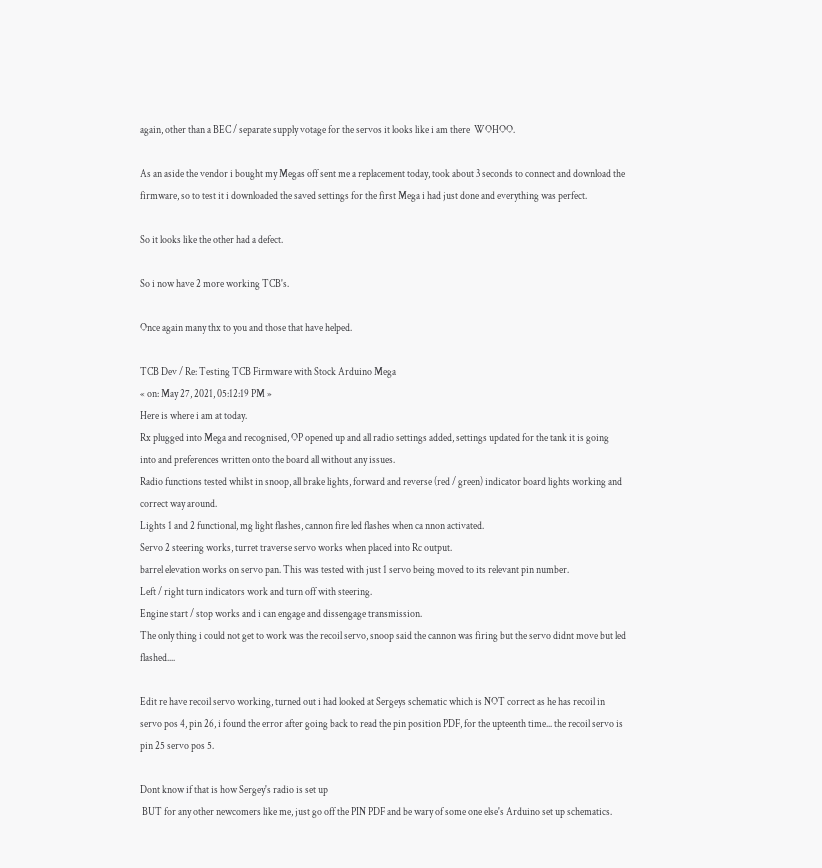again, other than a BEC / separate supply votage for the servos it looks like i am there  WOHOO.

As an aside the vendor i bought my Megas off sent me a replacement today, took about 3 seconds to connect and download the firmware, so to test it i downloaded the saved settings for the first Mega i had just done and everything was perfect.

So it looks like the other had a defect.

So i now have 2 more working TCB's.

Once again many thx to you and those that have helped.

TCB Dev / Re: Testing TCB Firmware with Stock Arduino Mega
« on: May 27, 2021, 05:12:19 PM »
Here is where i am at today.
Rx plugged into Mega and recognised, OP opened up and all radio settings added, settings updated for the tank it is going into and preferences written onto the board all without any issues.
Radio functions tested whilst in snoop, all brake lights, forward and reverse (red / green) indicator board lights working and correct way around.
Lights 1 and 2 functional, mg light flashes, cannon fire led flashes when ca nnon activated.
Servo 2 steering works, turret traverse servo works when placed into Rc output.
barrel elevation works on servo pan. This was tested with just 1 servo being moved to its relevant pin number.
Left / right turn indicators work and turn off with steering.
Engine start / stop works and i can engage and dissengage transmission.
The only thing i could not get to work was the recoil servo, snoop said the cannon was firing but the servo didnt move but led flashed....

Edit re have recoil servo working, turned out i had looked at Sergeys schematic which is NOT correct as he has recoil in servo pos 4, pin 26, i found the error after going back to read the pin position PDF, for the upteenth time... the recoil servo is pin 25 servo pos 5.

Dont know if that is how Sergey's radio is set up
 BUT for any other newcomers like me, just go off the PIN PDF and be wary of some one else's Arduino set up schematics.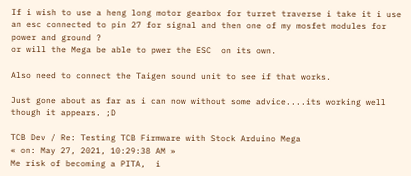If i wish to use a heng long motor gearbox for turret traverse i take it i use an esc connected to pin 27 for signal and then one of my mosfet modules for power and ground ?
or will the Mega be able to pwer the ESC  on its own.

Also need to connect the Taigen sound unit to see if that works.

Just gone about as far as i can now without some advice....its working well though it appears. ;D

TCB Dev / Re: Testing TCB Firmware with Stock Arduino Mega
« on: May 27, 2021, 10:29:38 AM »
Me risk of becoming a PITA,  i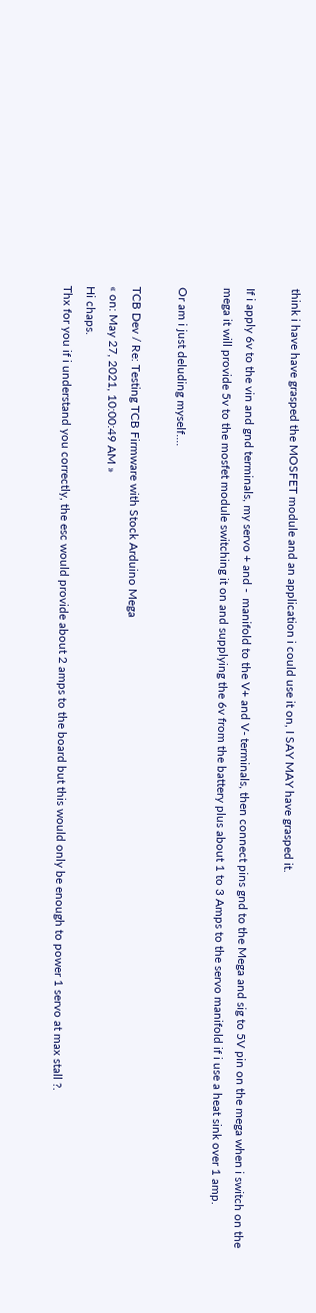think i have have grasped the MOSFET module and an application i could use it on, I SAY MAY have grasped it.

If i apply 6v to the vin and gnd terminals, my servo + and -  manifold to the V+ and V- terminals, then connect pins gnd to the Mega and sig to 5V pin on the mega when i switch on the mega it will provide 5v to the mosfet module switching it on and supplying the 6v from the battery plus about 1 to 3 Amps to the servo manifold if i use a heat sink over 1 amp.

Or am i just deluding myself....

TCB Dev / Re: Testing TCB Firmware with Stock Arduino Mega
« on: May 27, 2021, 10:00:49 AM »
Hi chaps.
Thx for you if i understand you correctly, the esc would provide about 2 amps to the board but this would only be enough to power 1 servo at max stall ?.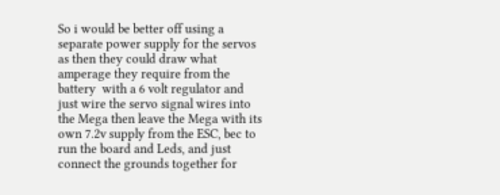So i would be better off using a separate power supply for the servos as then they could draw what amperage they require from the battery  with a 6 volt regulator and just wire the servo signal wires into the Mega then leave the Mega with its own 7.2v supply from the ESC, bec to run the board and Leds, and just connect the grounds together for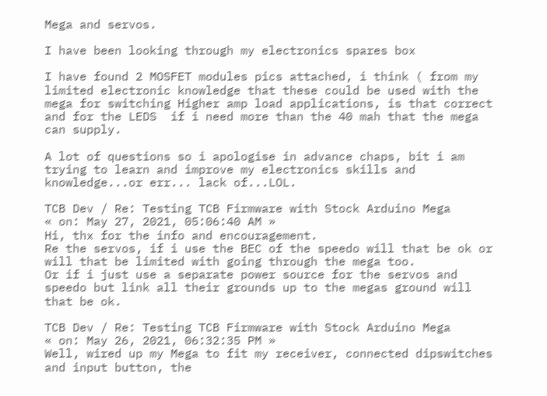Mega and servos.

I have been looking through my electronics spares box

I have found 2 MOSFET modules pics attached, i think ( from my limited electronic knowledge that these could be used with the mega for switching Higher amp load applications, is that correct and for the LEDS  if i need more than the 40 mah that the mega can supply.

A lot of questions so i apologise in advance chaps, bit i am trying to learn and improve my electronics skills and knowledge...or err... lack of...LOL.

TCB Dev / Re: Testing TCB Firmware with Stock Arduino Mega
« on: May 27, 2021, 05:06:40 AM »
Hi, thx for the info and encouragement.
Re the servos, if i use the BEC of the speedo will that be ok or will that be limited with going through the mega too.
Or if i just use a separate power source for the servos and speedo but link all their grounds up to the megas ground will that be ok.

TCB Dev / Re: Testing TCB Firmware with Stock Arduino Mega
« on: May 26, 2021, 06:32:35 PM »
Well, wired up my Mega to fit my receiver, connected dipswitches and input button, the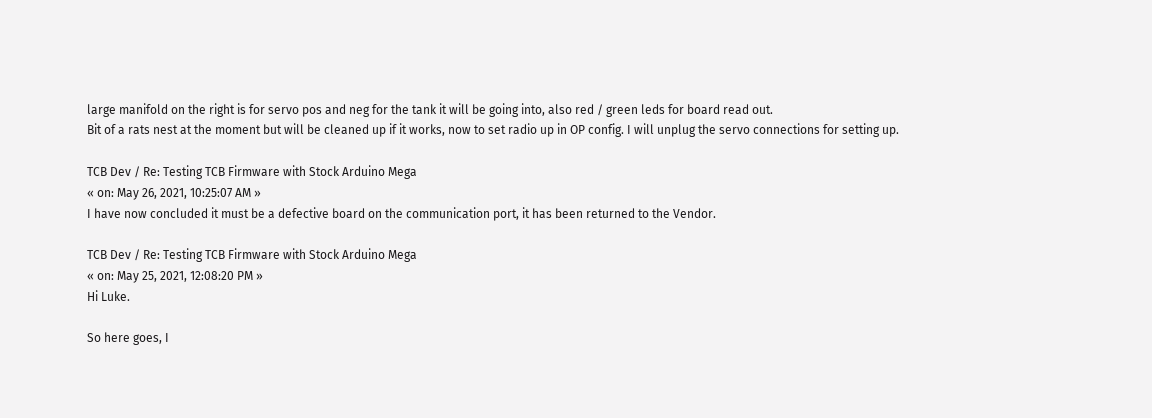large manifold on the right is for servo pos and neg for the tank it will be going into, also red / green leds for board read out.
Bit of a rats nest at the moment but will be cleaned up if it works, now to set radio up in OP config. I will unplug the servo connections for setting up.

TCB Dev / Re: Testing TCB Firmware with Stock Arduino Mega
« on: May 26, 2021, 10:25:07 AM »
I have now concluded it must be a defective board on the communication port, it has been returned to the Vendor.

TCB Dev / Re: Testing TCB Firmware with Stock Arduino Mega
« on: May 25, 2021, 12:08:20 PM »
Hi Luke.

So here goes, I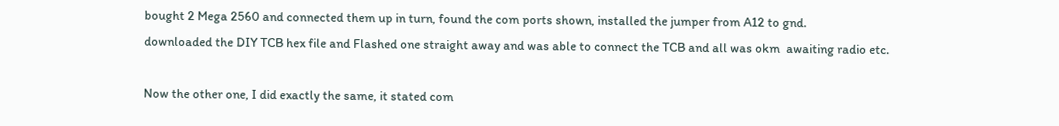bought 2 Mega 2560 and connected them up in turn, found the com ports shown, installed the jumper from A12 to gnd.
downloaded the DIY TCB hex file and Flashed one straight away and was able to connect the TCB and all was okm  awaiting radio etc.

Now the other one, I did exactly the same, it stated com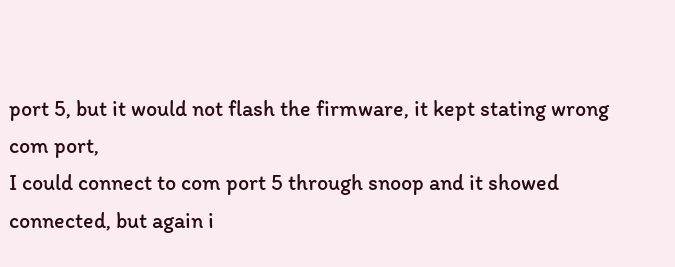port 5, but it would not flash the firmware, it kept stating wrong com port,
I could connect to com port 5 through snoop and it showed connected, but again i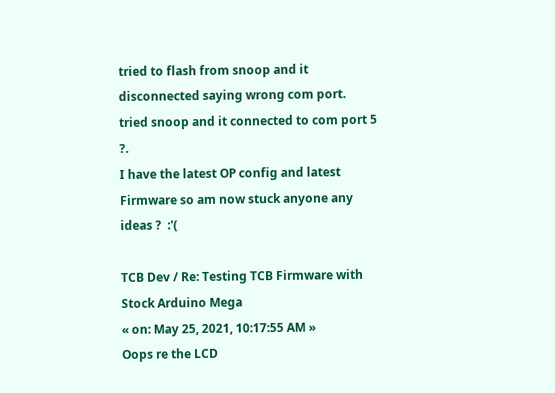tried to flash from snoop and it disconnected saying wrong com port.
tried snoop and it connected to com port 5 ?.
I have the latest OP config and latest Firmware so am now stuck anyone any ideas ?  :'(

TCB Dev / Re: Testing TCB Firmware with Stock Arduino Mega
« on: May 25, 2021, 10:17:55 AM »
Oops re the LCD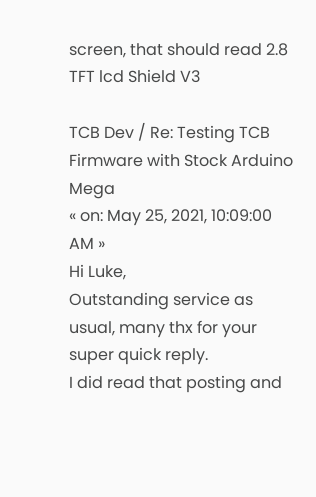screen, that should read 2.8 TFT lcd Shield V3

TCB Dev / Re: Testing TCB Firmware with Stock Arduino Mega
« on: May 25, 2021, 10:09:00 AM »
Hi Luke,
Outstanding service as usual, many thx for your super quick reply.
I did read that posting and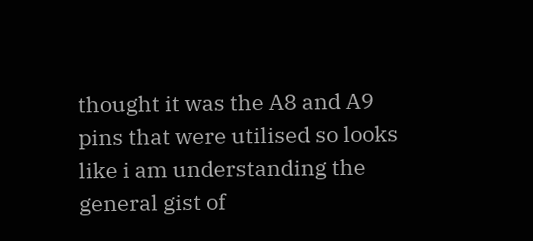thought it was the A8 and A9 pins that were utilised so looks like i am understanding the general gist of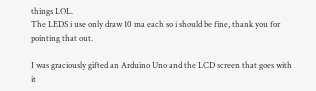things LOL.
The LEDS i use only draw 10 ma each so i should be fine, thank you for pointing that out.

I was graciously gifted an Arduino Uno and the LCD screen that goes with it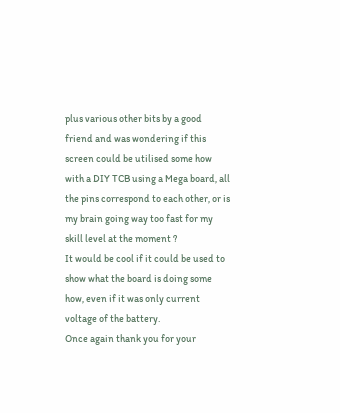plus various other bits by a good friend and was wondering if this screen could be utilised some how with a DIY TCB using a Mega board, all the pins correspond to each other, or is my brain going way too fast for my skill level at the moment ?
It would be cool if it could be used to show what the board is doing some how, even if it was only current voltage of the battery.
Once again thank you for your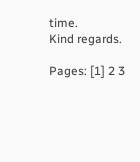time.
Kind regards.

Pages: [1] 2 3